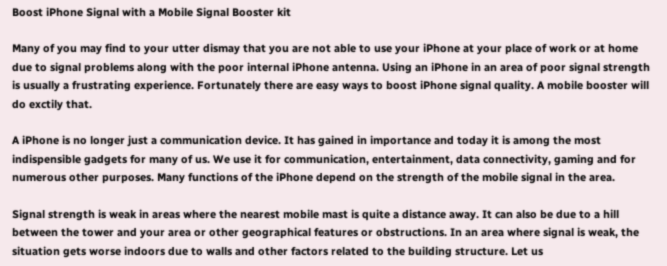Boost iPhone Signal with a Mobile Signal Booster kit

Many of you may find to your utter dismay that you are not able to use your iPhone at your place of work or at home due to signal problems along with the poor internal iPhone antenna. Using an iPhone in an area of poor signal strength is usually a frustrating experience. Fortunately there are easy ways to boost iPhone signal quality. A mobile booster will do exctily that.

A iPhone is no longer just a communication device. It has gained in importance and today it is among the most indispensible gadgets for many of us. We use it for communication, entertainment, data connectivity, gaming and for numerous other purposes. Many functions of the iPhone depend on the strength of the mobile signal in the area.

Signal strength is weak in areas where the nearest mobile mast is quite a distance away. It can also be due to a hill between the tower and your area or other geographical features or obstructions. In an area where signal is weak, the situation gets worse indoors due to walls and other factors related to the building structure. Let us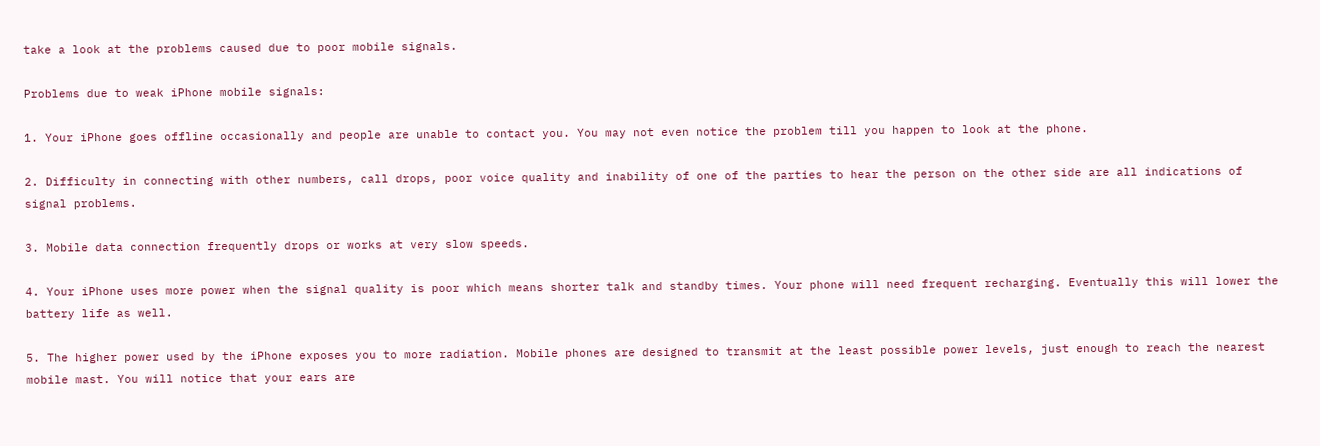take a look at the problems caused due to poor mobile signals.

Problems due to weak iPhone mobile signals:

1. Your iPhone goes offline occasionally and people are unable to contact you. You may not even notice the problem till you happen to look at the phone.

2. Difficulty in connecting with other numbers, call drops, poor voice quality and inability of one of the parties to hear the person on the other side are all indications of signal problems.

3. Mobile data connection frequently drops or works at very slow speeds.

4. Your iPhone uses more power when the signal quality is poor which means shorter talk and standby times. Your phone will need frequent recharging. Eventually this will lower the battery life as well.

5. The higher power used by the iPhone exposes you to more radiation. Mobile phones are designed to transmit at the least possible power levels, just enough to reach the nearest mobile mast. You will notice that your ears are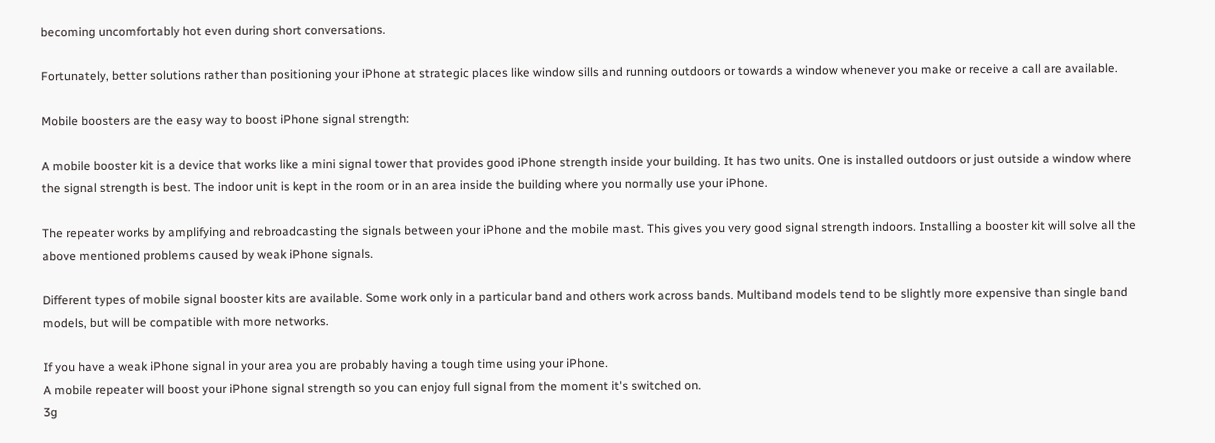becoming uncomfortably hot even during short conversations.

Fortunately, better solutions rather than positioning your iPhone at strategic places like window sills and running outdoors or towards a window whenever you make or receive a call are available.

Mobile boosters are the easy way to boost iPhone signal strength:

A mobile booster kit is a device that works like a mini signal tower that provides good iPhone strength inside your building. It has two units. One is installed outdoors or just outside a window where the signal strength is best. The indoor unit is kept in the room or in an area inside the building where you normally use your iPhone.

The repeater works by amplifying and rebroadcasting the signals between your iPhone and the mobile mast. This gives you very good signal strength indoors. Installing a booster kit will solve all the above mentioned problems caused by weak iPhone signals.

Different types of mobile signal booster kits are available. Some work only in a particular band and others work across bands. Multiband models tend to be slightly more expensive than single band models, but will be compatible with more networks.

If you have a weak iPhone signal in your area you are probably having a tough time using your iPhone.
A mobile repeater will boost your iPhone signal strength so you can enjoy full signal from the moment it's switched on.
3g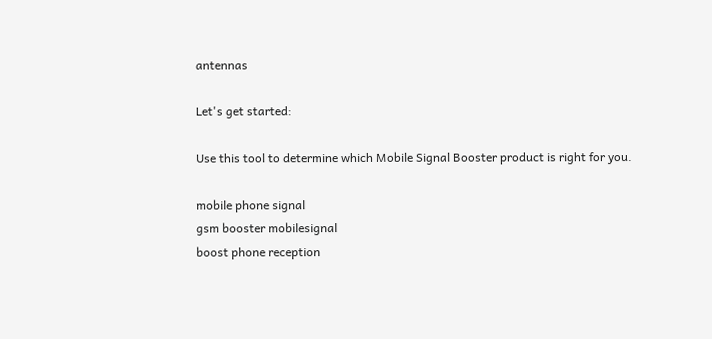antennas

Let's get started:

Use this tool to determine which Mobile Signal Booster product is right for you.

mobile phone signal
gsm booster mobilesignal
boost phone reception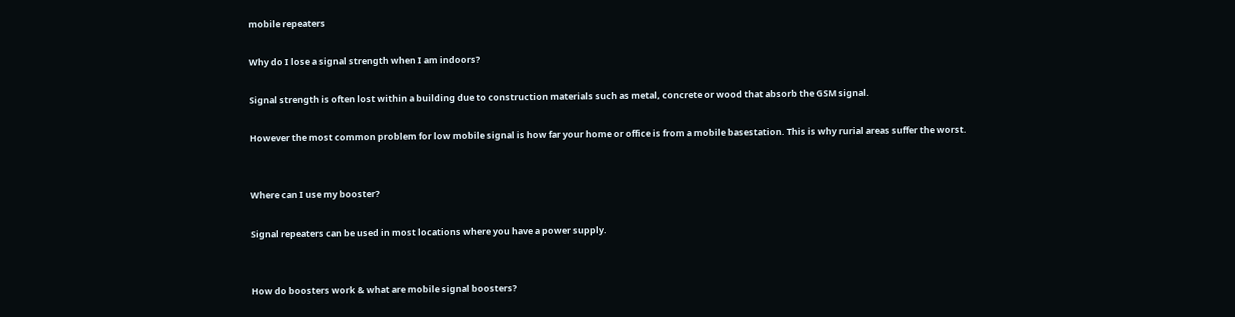mobile repeaters

Why do I lose a signal strength when I am indoors?

Signal strength is often lost within a building due to construction materials such as metal, concrete or wood that absorb the GSM signal.

However the most common problem for low mobile signal is how far your home or office is from a mobile basestation. This is why rurial areas suffer the worst.


Where can I use my booster?

Signal repeaters can be used in most locations where you have a power supply.


How do boosters work & what are mobile signal boosters?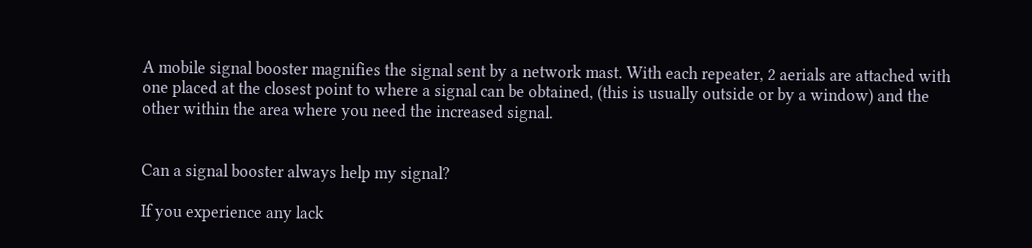A mobile signal booster magnifies the signal sent by a network mast. With each repeater, 2 aerials are attached with one placed at the closest point to where a signal can be obtained, (this is usually outside or by a window) and the other within the area where you need the increased signal.


Can a signal booster always help my signal?

If you experience any lack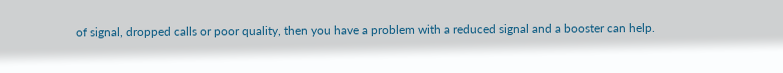of signal, dropped calls or poor quality, then you have a problem with a reduced signal and a booster can help.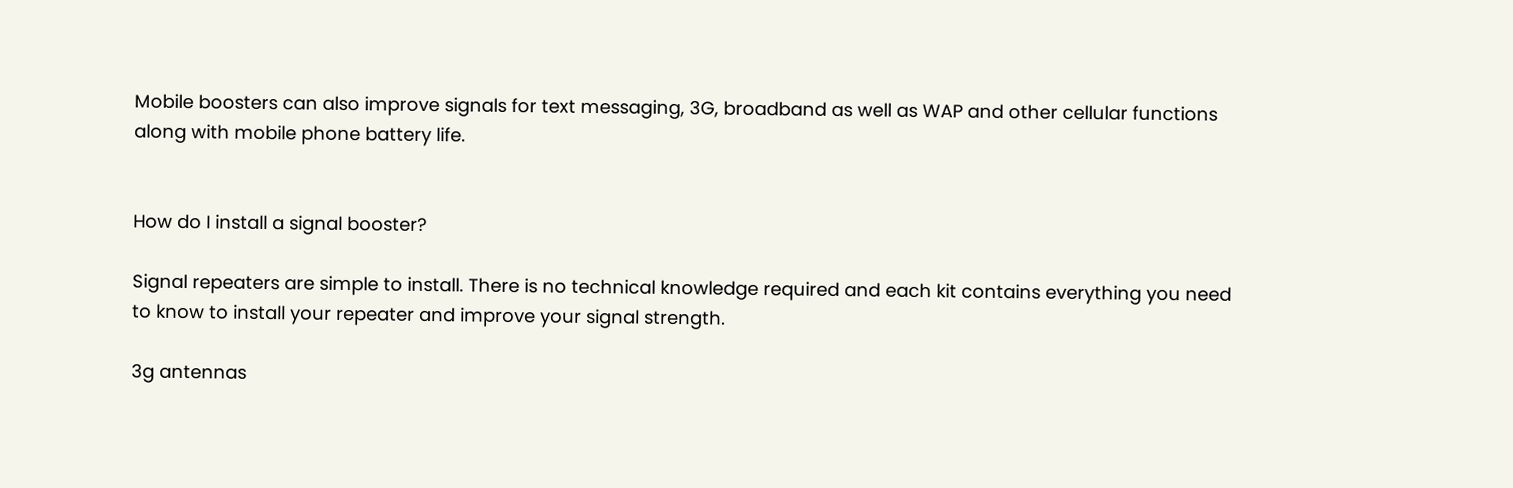Mobile boosters can also improve signals for text messaging, 3G, broadband as well as WAP and other cellular functions along with mobile phone battery life.


How do I install a signal booster?

Signal repeaters are simple to install. There is no technical knowledge required and each kit contains everything you need to know to install your repeater and improve your signal strength.

3g antennas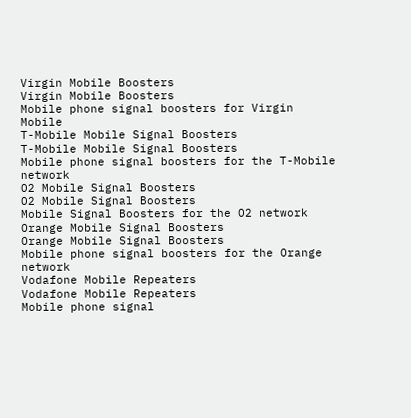Virgin Mobile Boosters
Virgin Mobile Boosters
Mobile phone signal boosters for Virgin Mobile
T-Mobile Mobile Signal Boosters
T-Mobile Mobile Signal Boosters
Mobile phone signal boosters for the T-Mobile network
O2 Mobile Signal Boosters
O2 Mobile Signal Boosters
Mobile Signal Boosters for the O2 network
Orange Mobile Signal Boosters
Orange Mobile Signal Boosters
Mobile phone signal boosters for the Orange network
Vodafone Mobile Repeaters
Vodafone Mobile Repeaters
Mobile phone signal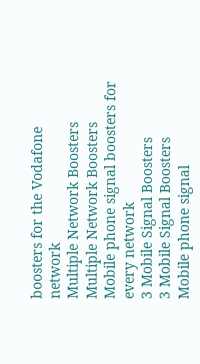boosters for the Vodafone network
Multiple Network Boosters
Multiple Network Boosters
Mobile phone signal boosters for every network
3 Mobile Signal Boosters
3 Mobile Signal Boosters
Mobile phone signal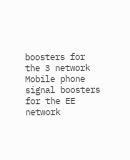boosters for the 3 network
Mobile phone signal boosters for the EE network